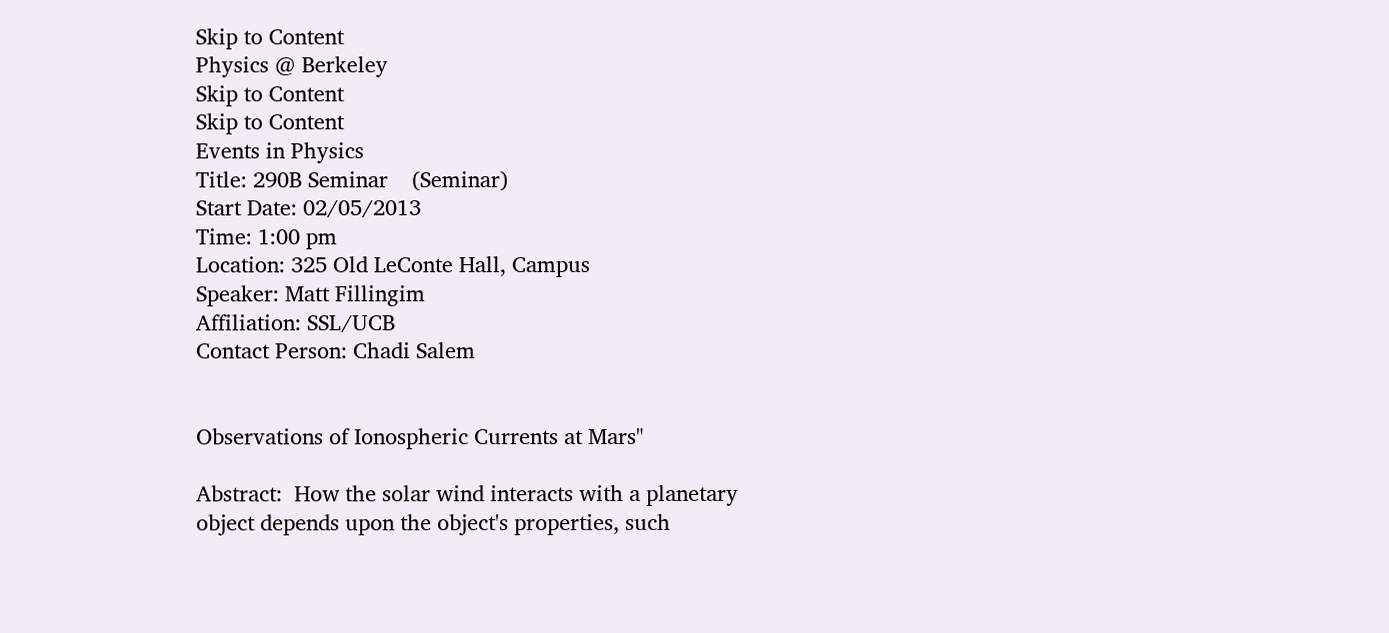Skip to Content
Physics @ Berkeley
Skip to Content
Skip to Content
Events in Physics
Title: 290B Seminar    (Seminar)
Start Date: 02/05/2013
Time: 1:00 pm
Location: 325 Old LeConte Hall, Campus
Speaker: Matt Fillingim
Affiliation: SSL/UCB
Contact Person: Chadi Salem


Observations of Ionospheric Currents at Mars"

Abstract:  How the solar wind interacts with a planetary object depends upon the object's properties, such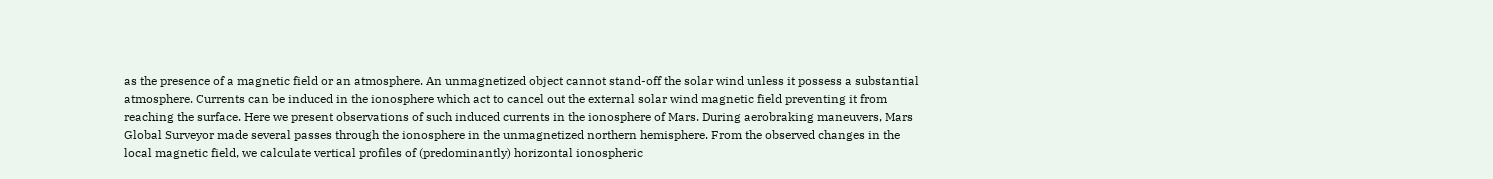as the presence of a magnetic field or an atmosphere. An unmagnetized object cannot stand-off the solar wind unless it possess a substantial atmosphere. Currents can be induced in the ionosphere which act to cancel out the external solar wind magnetic field preventing it from reaching the surface. Here we present observations of such induced currents in the ionosphere of Mars. During aerobraking maneuvers, Mars Global Surveyor made several passes through the ionosphere in the unmagnetized northern hemisphere. From the observed changes in the local magnetic field, we calculate vertical profiles of (predominantly) horizontal ionospheric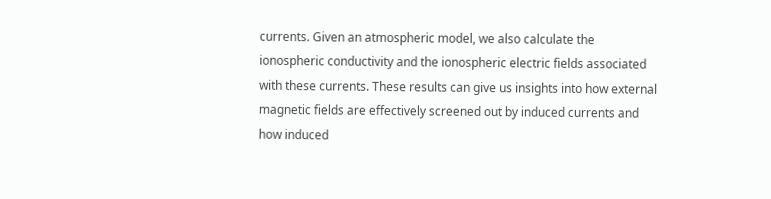currents. Given an atmospheric model, we also calculate the ionospheric conductivity and the ionospheric electric fields associated with these currents. These results can give us insights into how external magnetic fields are effectively screened out by induced currents and how induced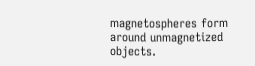magnetospheres form around unmagnetized objects.